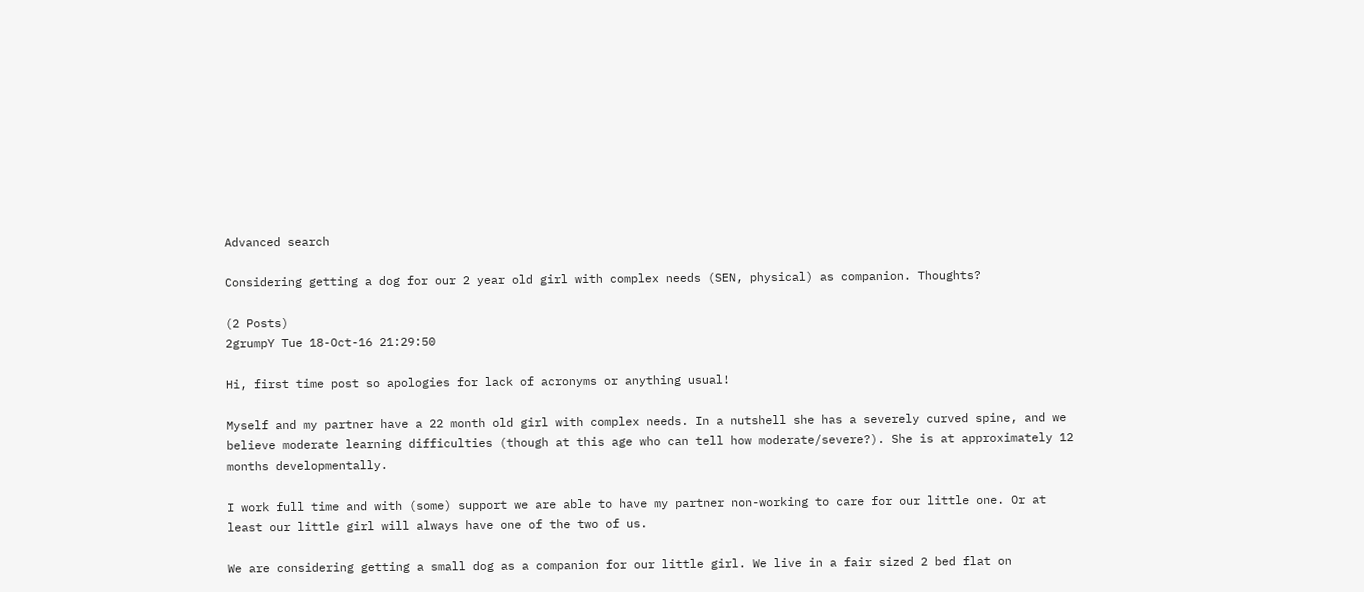Advanced search

Considering getting a dog for our 2 year old girl with complex needs (SEN, physical) as companion. Thoughts?

(2 Posts)
2grumpY Tue 18-Oct-16 21:29:50

Hi, first time post so apologies for lack of acronyms or anything usual!

Myself and my partner have a 22 month old girl with complex needs. In a nutshell she has a severely curved spine, and we believe moderate learning difficulties (though at this age who can tell how moderate/severe?). She is at approximately 12 months developmentally.

I work full time and with (some) support we are able to have my partner non-working to care for our little one. Or at least our little girl will always have one of the two of us.

We are considering getting a small dog as a companion for our little girl. We live in a fair sized 2 bed flat on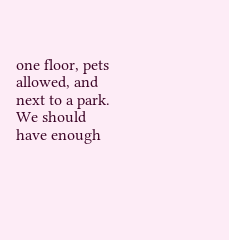one floor, pets allowed, and next to a park. We should have enough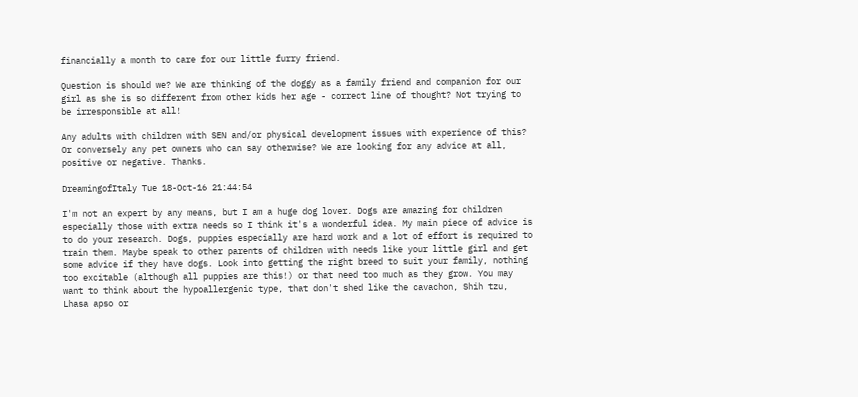financially a month to care for our little furry friend.

Question is should we? We are thinking of the doggy as a family friend and companion for our girl as she is so different from other kids her age - correct line of thought? Not trying to be irresponsible at all!

Any adults with children with SEN and/or physical development issues with experience of this? Or conversely any pet owners who can say otherwise? We are looking for any advice at all, positive or negative. Thanks.

DreamingofItaly Tue 18-Oct-16 21:44:54

I'm not an expert by any means, but I am a huge dog lover. Dogs are amazing for children especially those with extra needs so I think it's a wonderful idea. My main piece of advice is to do your research. Dogs, puppies especially are hard work and a lot of effort is required to train them. Maybe speak to other parents of children with needs like your little girl and get some advice if they have dogs. Look into getting the right breed to suit your family, nothing too excitable (although all puppies are this!) or that need too much as they grow. You may want to think about the hypoallergenic type, that don't shed like the cavachon, Shih tzu, Lhasa apso or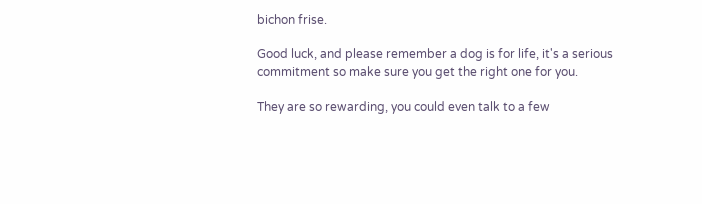bichon frise.

Good luck, and please remember a dog is for life, it's a serious commitment so make sure you get the right one for you.

They are so rewarding, you could even talk to a few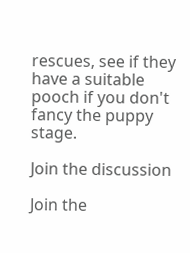rescues, see if they have a suitable pooch if you don't fancy the puppy stage.

Join the discussion

Join the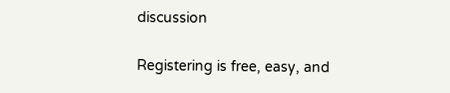discussion

Registering is free, easy, and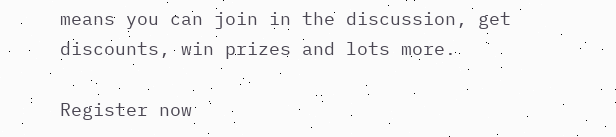means you can join in the discussion, get discounts, win prizes and lots more.

Register now